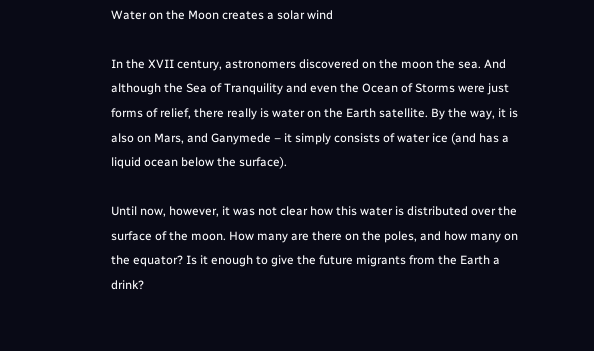Water on the Moon creates a solar wind

In the XVII century, astronomers discovered on the moon the sea. And although the Sea of Tranquility and even the Ocean of Storms were just forms of relief, there really is water on the Earth satellite. By the way, it is also on Mars, and Ganymede – it simply consists of water ice (and has a liquid ocean below the surface).

Until now, however, it was not clear how this water is distributed over the surface of the moon. How many are there on the poles, and how many on the equator? Is it enough to give the future migrants from the Earth a drink?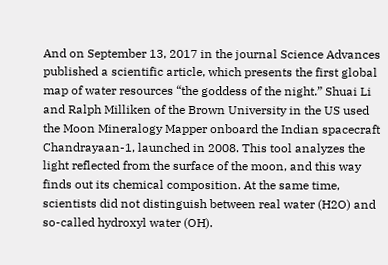And on September 13, 2017 in the journal Science Advances published a scientific article, which presents the first global map of water resources “the goddess of the night.” Shuai Li and Ralph Milliken of the Brown University in the US used the Moon Mineralogy Mapper onboard the Indian spacecraft Chandrayaan-1, launched in 2008. This tool analyzes the light reflected from the surface of the moon, and this way finds out its chemical composition. At the same time, scientists did not distinguish between real water (H2O) and so-called hydroxyl water (OH).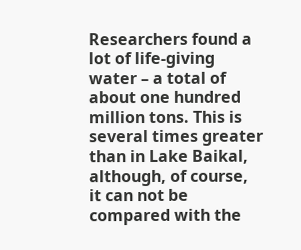Researchers found a lot of life-giving water – a total of about one hundred million tons. This is several times greater than in Lake Baikal, although, of course, it can not be compared with the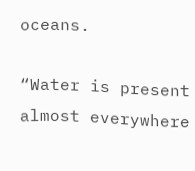oceans.

“Water is present almost everywhere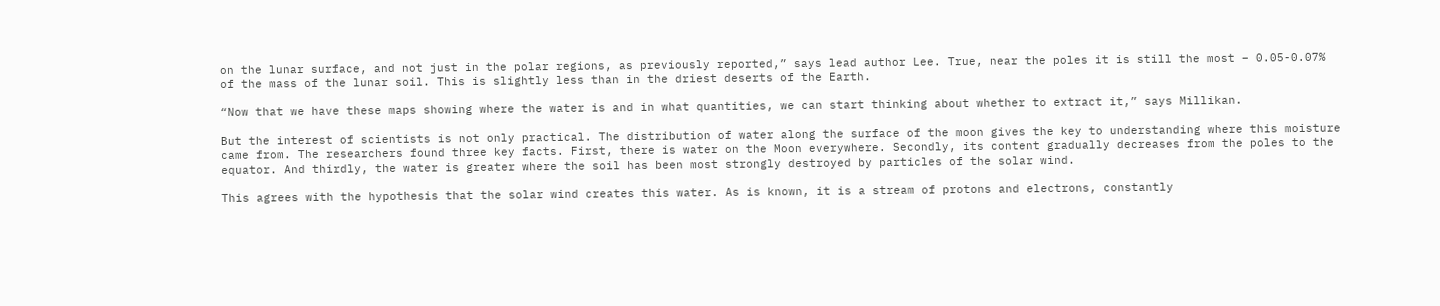on the lunar surface, and not just in the polar regions, as previously reported,” says lead author Lee. True, near the poles it is still the most – 0.05-0.07% of the mass of the lunar soil. This is slightly less than in the driest deserts of the Earth.

“Now that we have these maps showing where the water is and in what quantities, we can start thinking about whether to extract it,” says Millikan.

But the interest of scientists is not only practical. The distribution of water along the surface of the moon gives the key to understanding where this moisture came from. The researchers found three key facts. First, there is water on the Moon everywhere. Secondly, its content gradually decreases from the poles to the equator. And thirdly, the water is greater where the soil has been most strongly destroyed by particles of the solar wind.

This agrees with the hypothesis that the solar wind creates this water. As is known, it is a stream of protons and electrons, constantly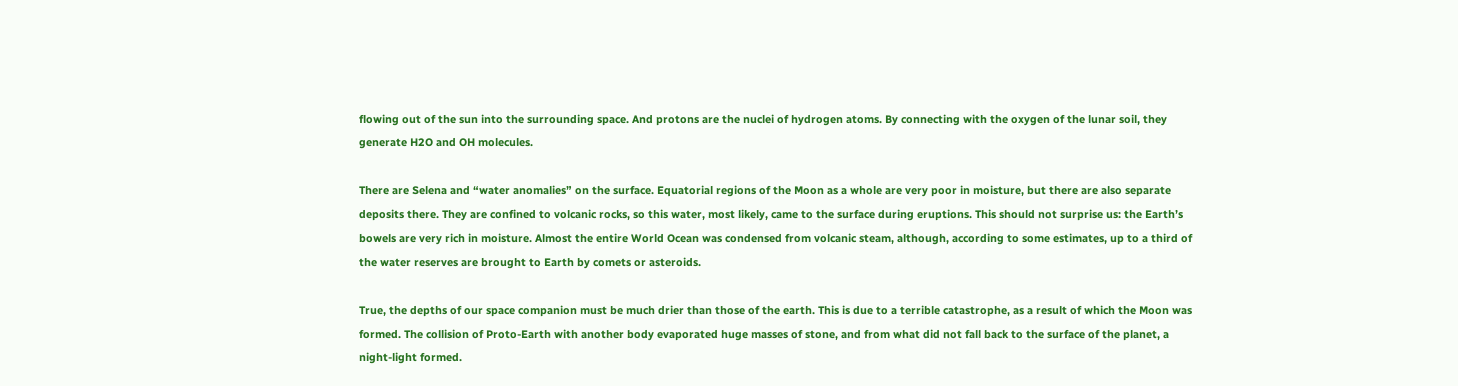flowing out of the sun into the surrounding space. And protons are the nuclei of hydrogen atoms. By connecting with the oxygen of the lunar soil, they generate H2O and OH molecules.

There are Selena and “water anomalies” on the surface. Equatorial regions of the Moon as a whole are very poor in moisture, but there are also separate deposits there. They are confined to volcanic rocks, so this water, most likely, came to the surface during eruptions. This should not surprise us: the Earth’s bowels are very rich in moisture. Almost the entire World Ocean was condensed from volcanic steam, although, according to some estimates, up to a third of the water reserves are brought to Earth by comets or asteroids.

True, the depths of our space companion must be much drier than those of the earth. This is due to a terrible catastrophe, as a result of which the Moon was formed. The collision of Proto-Earth with another body evaporated huge masses of stone, and from what did not fall back to the surface of the planet, a night-light formed.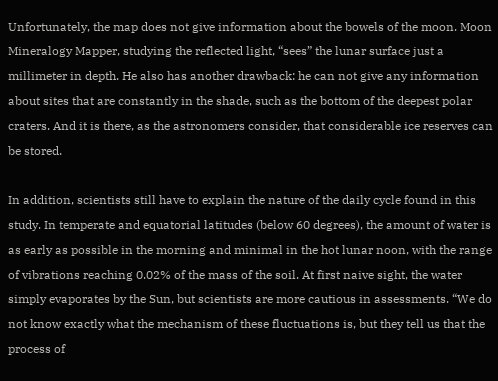Unfortunately, the map does not give information about the bowels of the moon. Moon Mineralogy Mapper, studying the reflected light, “sees” the lunar surface just a millimeter in depth. He also has another drawback: he can not give any information about sites that are constantly in the shade, such as the bottom of the deepest polar craters. And it is there, as the astronomers consider, that considerable ice reserves can be stored.

In addition, scientists still have to explain the nature of the daily cycle found in this study. In temperate and equatorial latitudes (below 60 degrees), the amount of water is as early as possible in the morning and minimal in the hot lunar noon, with the range of vibrations reaching 0.02% of the mass of the soil. At first naive sight, the water simply evaporates by the Sun, but scientists are more cautious in assessments. “We do not know exactly what the mechanism of these fluctuations is, but they tell us that the process of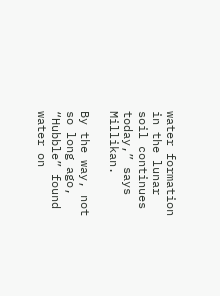water formation in the lunar soil continues today,” says Millikan.

By the way, not so long ago, “Hubble” found water on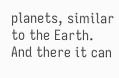planets, similar to the Earth. And there it can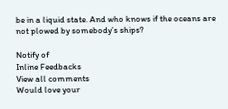be in a liquid state. And who knows if the oceans are not plowed by somebody’s ships?

Notify of
Inline Feedbacks
View all comments
Would love your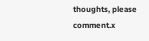thoughts, please comment.x